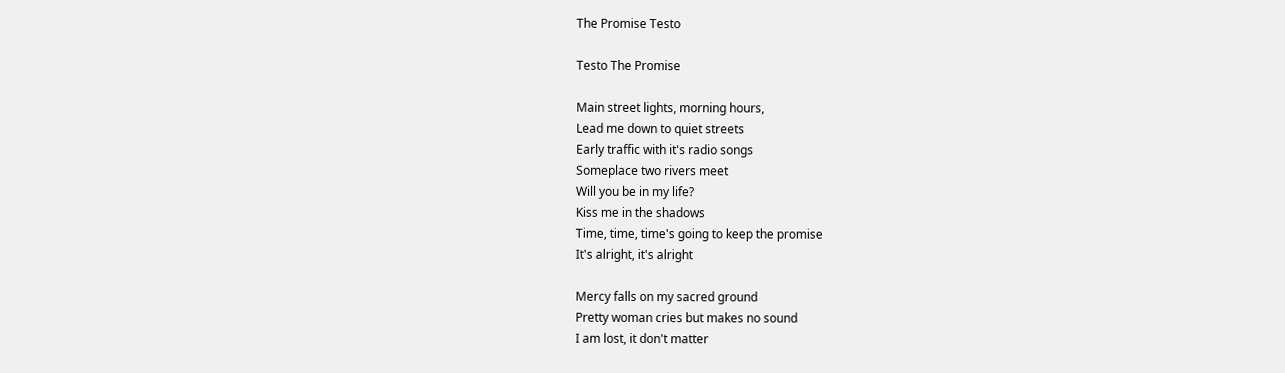The Promise Testo

Testo The Promise

Main street lights, morning hours,
Lead me down to quiet streets
Early traffic with it's radio songs
Someplace two rivers meet
Will you be in my life?
Kiss me in the shadows
Time, time, time's going to keep the promise
It's alright, it's alright

Mercy falls on my sacred ground
Pretty woman cries but makes no sound
I am lost, it don't matter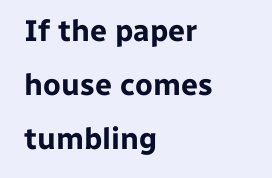If the paper house comes tumbling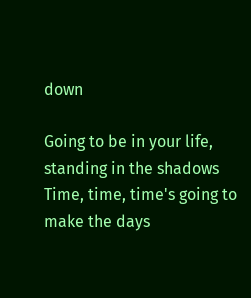down

Going to be in your life, standing in the shadows
Time, time, time's going to make the days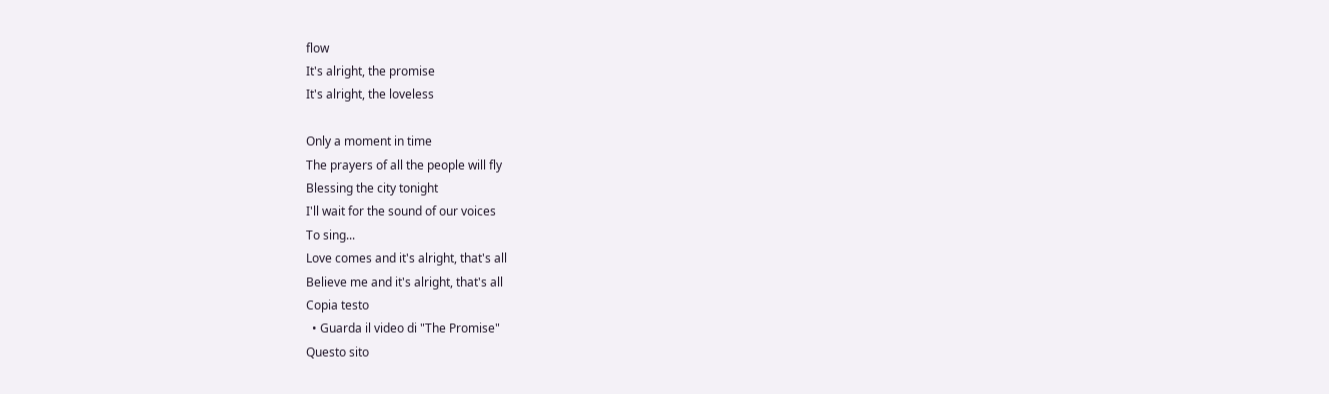flow
It's alright, the promise
It's alright, the loveless

Only a moment in time
The prayers of all the people will fly
Blessing the city tonight
I'll wait for the sound of our voices
To sing...
Love comes and it's alright, that's all
Believe me and it's alright, that's all
Copia testo
  • Guarda il video di "The Promise"
Questo sito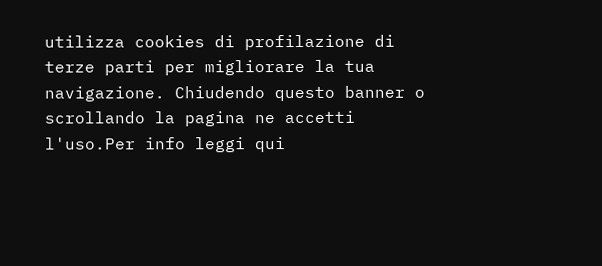utilizza cookies di profilazione di terze parti per migliorare la tua navigazione. Chiudendo questo banner o scrollando la pagina ne accetti l'uso.Per info leggi qui